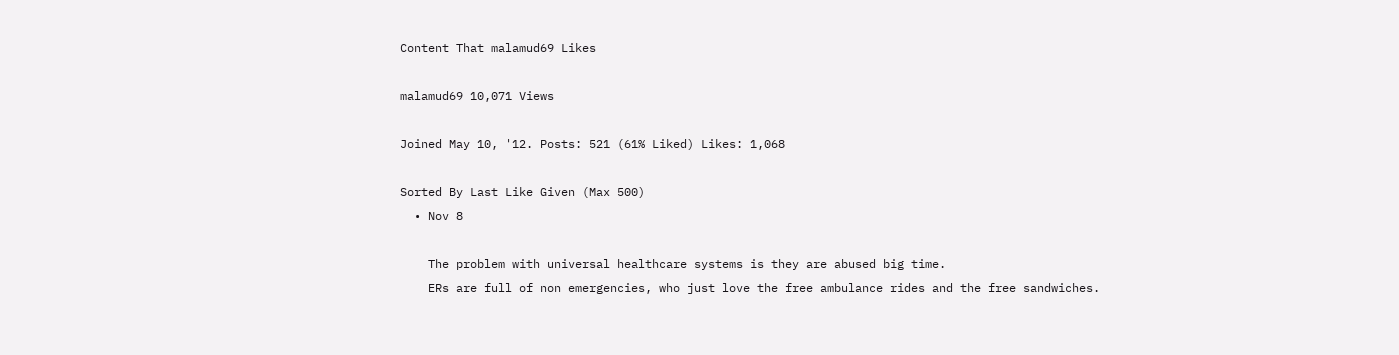Content That malamud69 Likes

malamud69 10,071 Views

Joined May 10, '12. Posts: 521 (61% Liked) Likes: 1,068

Sorted By Last Like Given (Max 500)
  • Nov 8

    The problem with universal healthcare systems is they are abused big time.
    ERs are full of non emergencies, who just love the free ambulance rides and the free sandwiches.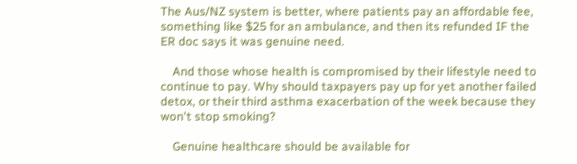The Aus/NZ system is better, where patients pay an affordable fee, something like $25 for an ambulance, and then its refunded IF the ER doc says it was genuine need.

    And those whose health is compromised by their lifestyle need to continue to pay. Why should taxpayers pay up for yet another failed detox, or their third asthma exacerbation of the week because they won't stop smoking?

    Genuine healthcare should be available for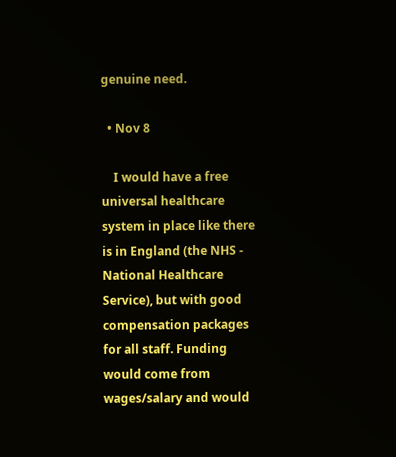genuine need.

  • Nov 8

    I would have a free universal healthcare system in place like there is in England (the NHS - National Healthcare Service), but with good compensation packages for all staff. Funding would come from wages/salary and would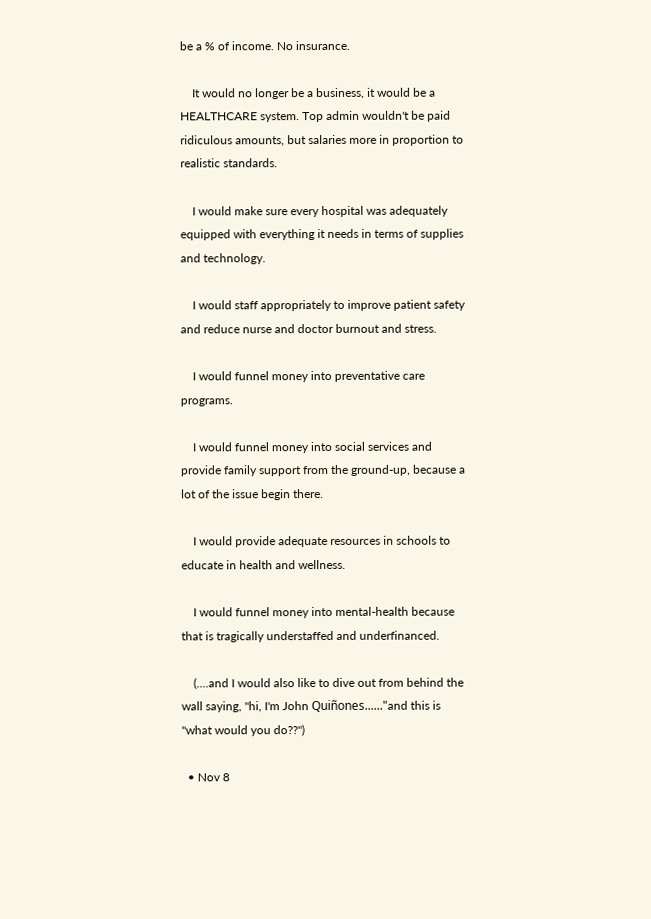be a % of income. No insurance.

    It would no longer be a business, it would be a HEALTHCARE system. Top admin wouldn't be paid ridiculous amounts, but salaries more in proportion to realistic standards.

    I would make sure every hospital was adequately equipped with everything it needs in terms of supplies and technology.

    I would staff appropriately to improve patient safety and reduce nurse and doctor burnout and stress.

    I would funnel money into preventative care programs.

    I would funnel money into social services and provide family support from the ground-up, because a lot of the issue begin there.

    I would provide adequate resources in schools to educate in health and wellness.

    I would funnel money into mental-health because that is tragically understaffed and underfinanced.

    (....and I would also like to dive out from behind the wall saying, "hi, I'm John Quiñones......"and this is "what would you do??")

  • Nov 8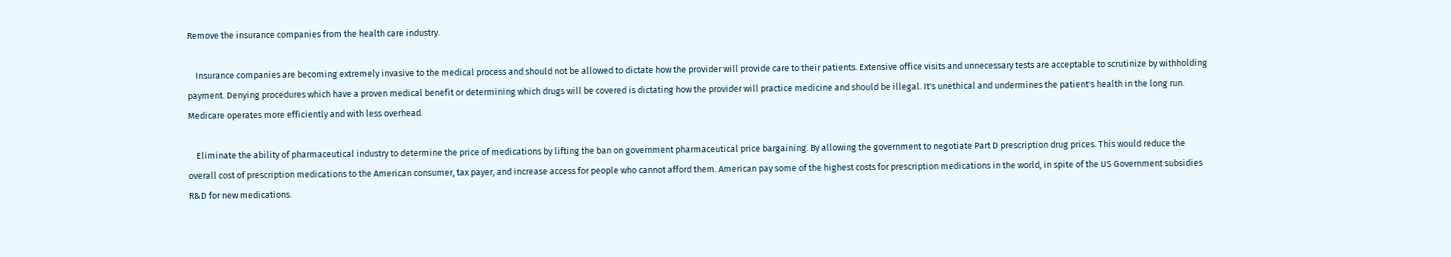Remove the insurance companies from the health care industry.

    Insurance companies are becoming extremely invasive to the medical process and should not be allowed to dictate how the provider will provide care to their patients. Extensive office visits and unnecessary tests are acceptable to scrutinize by withholding payment. Denying procedures which have a proven medical benefit or determining which drugs will be covered is dictating how the provider will practice medicine and should be illegal. It's unethical and undermines the patient's health in the long run. Medicare operates more efficiently and with less overhead.

    Eliminate the ability of pharmaceutical industry to determine the price of medications by lifting the ban on government pharmaceutical price bargaining. By allowing the government to negotiate Part D prescription drug prices. This would reduce the overall cost of prescription medications to the American consumer, tax payer, and increase access for people who cannot afford them. American pay some of the highest costs for prescription medications in the world, in spite of the US Government subsidies R&D for new medications.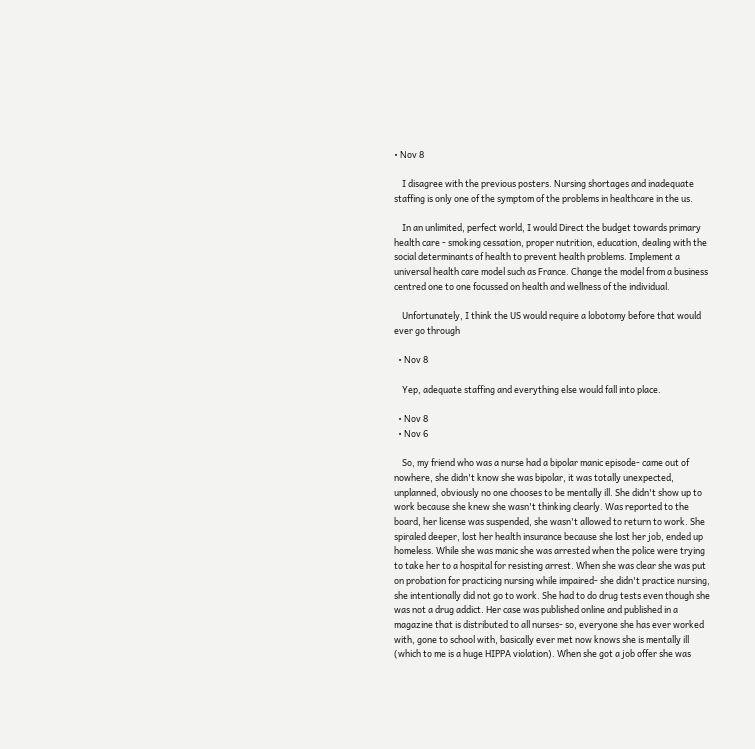• Nov 8

    I disagree with the previous posters. Nursing shortages and inadequate staffing is only one of the symptom of the problems in healthcare in the us.

    In an unlimited, perfect world, I would Direct the budget towards primary health care - smoking cessation, proper nutrition, education, dealing with the social determinants of health to prevent health problems. Implement a universal health care model such as France. Change the model from a business centred one to one focussed on health and wellness of the individual.

    Unfortunately, I think the US would require a lobotomy before that would ever go through

  • Nov 8

    Yep, adequate staffing and everything else would fall into place.

  • Nov 8
  • Nov 6

    So, my friend who was a nurse had a bipolar manic episode- came out of nowhere, she didn't know she was bipolar, it was totally unexpected, unplanned, obviously no one chooses to be mentally ill. She didn't show up to work because she knew she wasn't thinking clearly. Was reported to the board, her license was suspended, she wasn't allowed to return to work. She spiraled deeper, lost her health insurance because she lost her job, ended up homeless. While she was manic she was arrested when the police were trying to take her to a hospital for resisting arrest. When she was clear she was put on probation for practicing nursing while impaired- she didn't practice nursing, she intentionally did not go to work. She had to do drug tests even though she was not a drug addict. Her case was published online and published in a magazine that is distributed to all nurses- so, everyone she has ever worked with, gone to school with, basically ever met now knows she is mentally ill (which to me is a huge HIPPA violation). When she got a job offer she was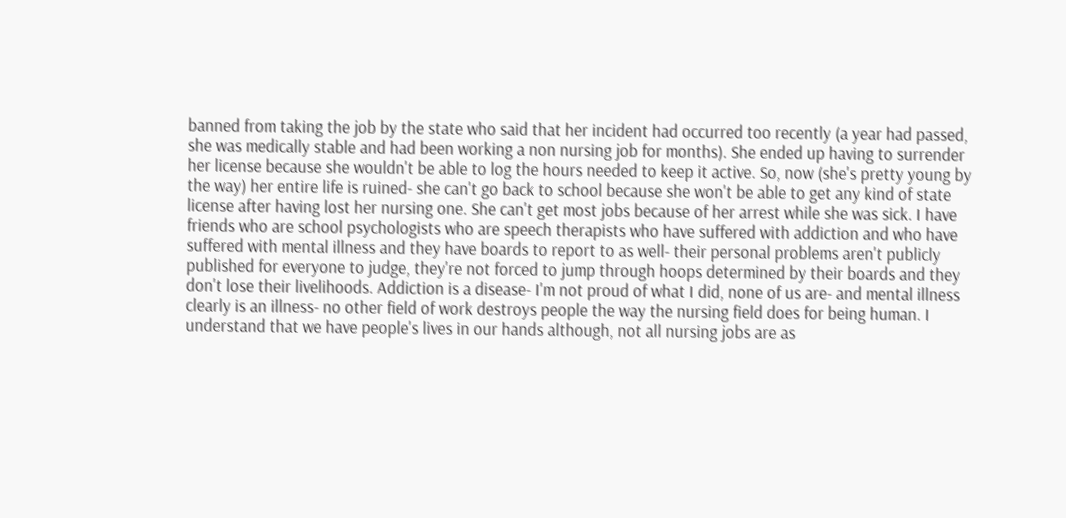banned from taking the job by the state who said that her incident had occurred too recently (a year had passed, she was medically stable and had been working a non nursing job for months). She ended up having to surrender her license because she wouldn't be able to log the hours needed to keep it active. So, now (she's pretty young by the way) her entire life is ruined- she can't go back to school because she won't be able to get any kind of state license after having lost her nursing one. She can't get most jobs because of her arrest while she was sick. I have friends who are school psychologists who are speech therapists who have suffered with addiction and who have suffered with mental illness and they have boards to report to as well- their personal problems aren't publicly published for everyone to judge, they're not forced to jump through hoops determined by their boards and they don't lose their livelihoods. Addiction is a disease- I'm not proud of what I did, none of us are- and mental illness clearly is an illness- no other field of work destroys people the way the nursing field does for being human. I understand that we have people's lives in our hands although, not all nursing jobs are as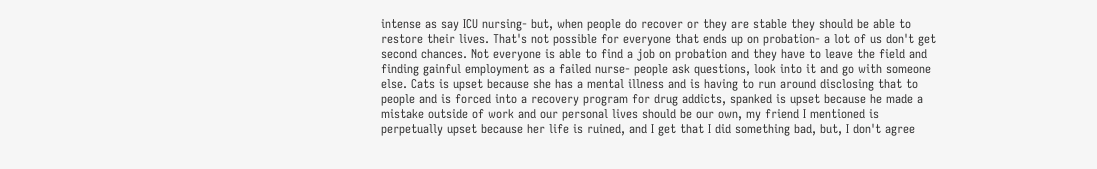intense as say ICU nursing- but, when people do recover or they are stable they should be able to restore their lives. That's not possible for everyone that ends up on probation- a lot of us don't get second chances. Not everyone is able to find a job on probation and they have to leave the field and finding gainful employment as a failed nurse- people ask questions, look into it and go with someone else. Cats is upset because she has a mental illness and is having to run around disclosing that to people and is forced into a recovery program for drug addicts, spanked is upset because he made a mistake outside of work and our personal lives should be our own, my friend I mentioned is perpetually upset because her life is ruined, and I get that I did something bad, but, I don't agree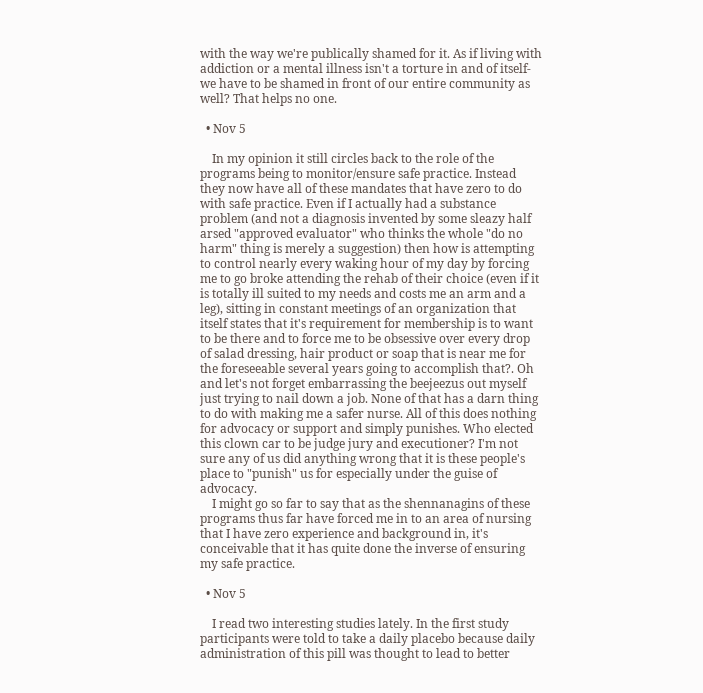with the way we're publically shamed for it. As if living with addiction or a mental illness isn't a torture in and of itself- we have to be shamed in front of our entire community as well? That helps no one.

  • Nov 5

    In my opinion it still circles back to the role of the programs being to monitor/ensure safe practice. Instead they now have all of these mandates that have zero to do with safe practice. Even if I actually had a substance problem (and not a diagnosis invented by some sleazy half arsed "approved evaluator" who thinks the whole "do no harm" thing is merely a suggestion) then how is attempting to control nearly every waking hour of my day by forcing me to go broke attending the rehab of their choice (even if it is totally ill suited to my needs and costs me an arm and a leg), sitting in constant meetings of an organization that itself states that it's requirement for membership is to want to be there and to force me to be obsessive over every drop of salad dressing, hair product or soap that is near me for the foreseeable several years going to accomplish that?. Oh and let's not forget embarrassing the beejeezus out myself just trying to nail down a job. None of that has a darn thing to do with making me a safer nurse. All of this does nothing for advocacy or support and simply punishes. Who elected this clown car to be judge jury and executioner? I'm not sure any of us did anything wrong that it is these people's place to "punish" us for especially under the guise of advocacy.
    I might go so far to say that as the shennanagins of these programs thus far have forced me in to an area of nursing that I have zero experience and background in, it's conceivable that it has quite done the inverse of ensuring my safe practice.

  • Nov 5

    I read two interesting studies lately. In the first study participants were told to take a daily placebo because daily administration of this pill was thought to lead to better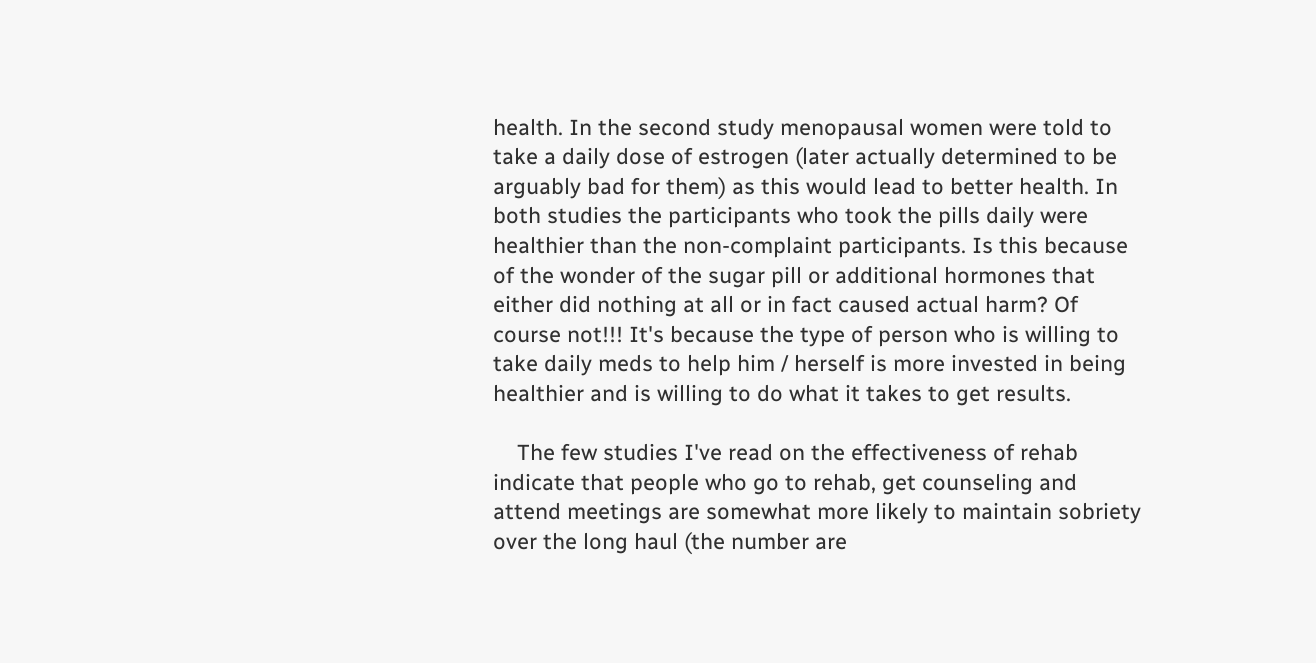health. In the second study menopausal women were told to take a daily dose of estrogen (later actually determined to be arguably bad for them) as this would lead to better health. In both studies the participants who took the pills daily were healthier than the non-complaint participants. Is this because of the wonder of the sugar pill or additional hormones that either did nothing at all or in fact caused actual harm? Of course not!!! It's because the type of person who is willing to take daily meds to help him / herself is more invested in being healthier and is willing to do what it takes to get results.

    The few studies I've read on the effectiveness of rehab indicate that people who go to rehab, get counseling and attend meetings are somewhat more likely to maintain sobriety over the long haul (the number are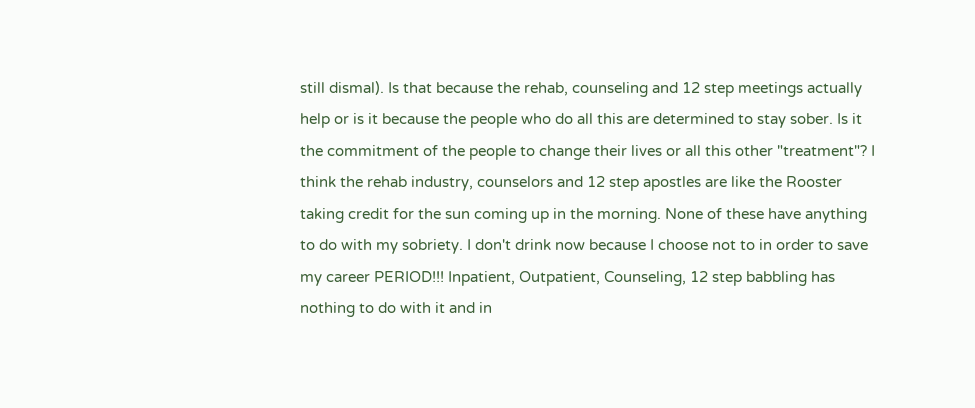still dismal). Is that because the rehab, counseling and 12 step meetings actually help or is it because the people who do all this are determined to stay sober. Is it the commitment of the people to change their lives or all this other "treatment"? I think the rehab industry, counselors and 12 step apostles are like the Rooster taking credit for the sun coming up in the morning. None of these have anything to do with my sobriety. I don't drink now because I choose not to in order to save my career PERIOD!!! Inpatient, Outpatient, Counseling, 12 step babbling has nothing to do with it and in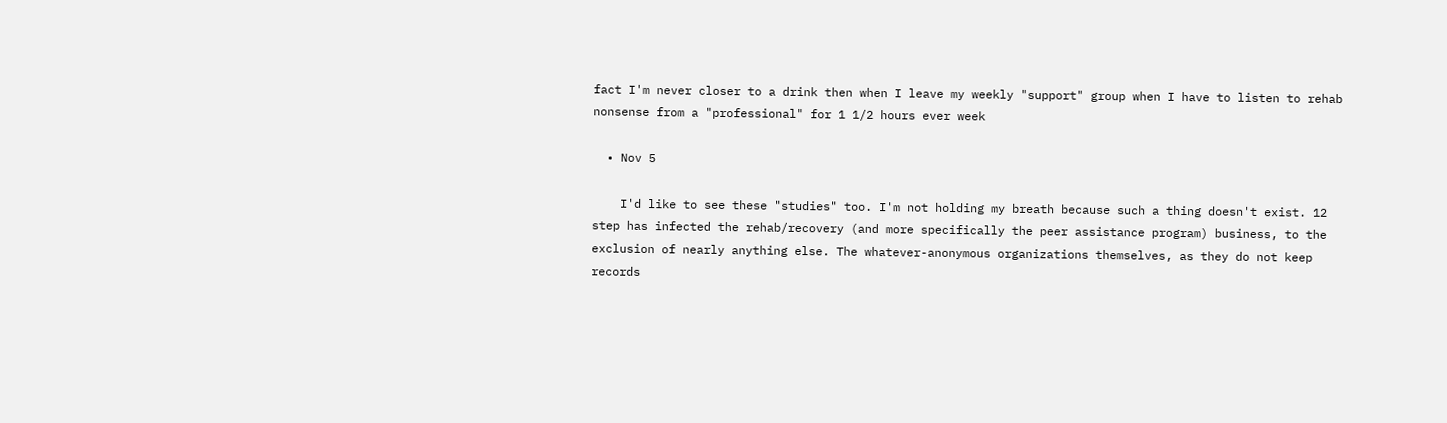fact I'm never closer to a drink then when I leave my weekly "support" group when I have to listen to rehab nonsense from a "professional" for 1 1/2 hours ever week

  • Nov 5

    I'd like to see these "studies" too. I'm not holding my breath because such a thing doesn't exist. 12 step has infected the rehab/recovery (and more specifically the peer assistance program) business, to the exclusion of nearly anything else. The whatever-anonymous organizations themselves, as they do not keep records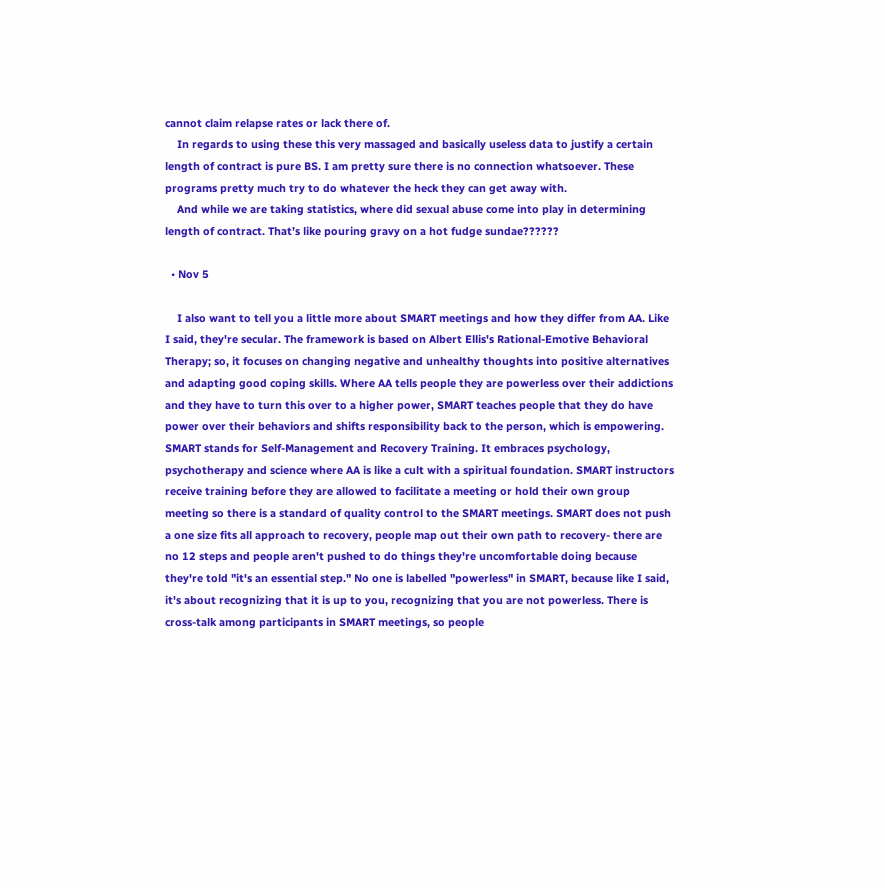cannot claim relapse rates or lack there of.
    In regards to using these this very massaged and basically useless data to justify a certain length of contract is pure BS. I am pretty sure there is no connection whatsoever. These programs pretty much try to do whatever the heck they can get away with.
    And while we are taking statistics, where did sexual abuse come into play in determining length of contract. That’s like pouring gravy on a hot fudge sundae??????

  • Nov 5

    I also want to tell you a little more about SMART meetings and how they differ from AA. Like I said, they're secular. The framework is based on Albert Ellis's Rational-Emotive Behavioral Therapy; so, it focuses on changing negative and unhealthy thoughts into positive alternatives and adapting good coping skills. Where AA tells people they are powerless over their addictions and they have to turn this over to a higher power, SMART teaches people that they do have power over their behaviors and shifts responsibility back to the person, which is empowering. SMART stands for Self-Management and Recovery Training. It embraces psychology, psychotherapy and science where AA is like a cult with a spiritual foundation. SMART instructors receive training before they are allowed to facilitate a meeting or hold their own group meeting so there is a standard of quality control to the SMART meetings. SMART does not push a one size fits all approach to recovery, people map out their own path to recovery- there are no 12 steps and people aren't pushed to do things they're uncomfortable doing because they're told "it's an essential step." No one is labelled "powerless" in SMART, because like I said, it's about recognizing that it is up to you, recognizing that you are not powerless. There is cross-talk among participants in SMART meetings, so people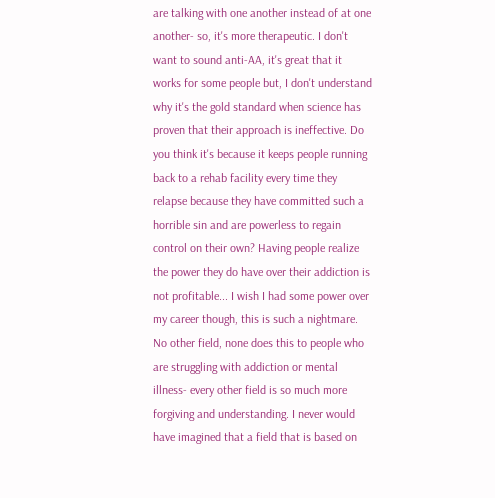are talking with one another instead of at one another- so, it's more therapeutic. I don't want to sound anti-AA, it's great that it works for some people but, I don't understand why it's the gold standard when science has proven that their approach is ineffective. Do you think it's because it keeps people running back to a rehab facility every time they relapse because they have committed such a horrible sin and are powerless to regain control on their own? Having people realize the power they do have over their addiction is not profitable... I wish I had some power over my career though, this is such a nightmare. No other field, none does this to people who are struggling with addiction or mental illness- every other field is so much more forgiving and understanding. I never would have imagined that a field that is based on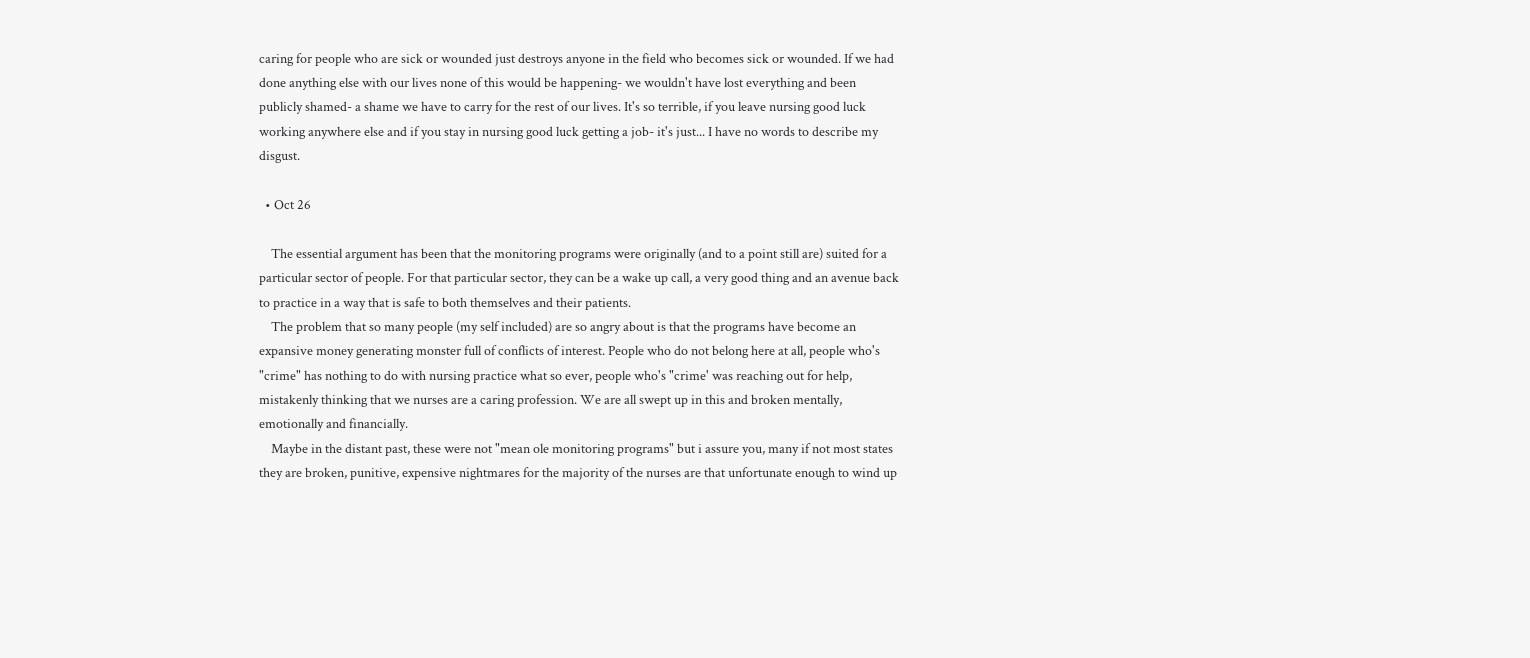caring for people who are sick or wounded just destroys anyone in the field who becomes sick or wounded. If we had done anything else with our lives none of this would be happening- we wouldn't have lost everything and been publicly shamed- a shame we have to carry for the rest of our lives. It's so terrible, if you leave nursing good luck working anywhere else and if you stay in nursing good luck getting a job- it's just... I have no words to describe my disgust.

  • Oct 26

    The essential argument has been that the monitoring programs were originally (and to a point still are) suited for a particular sector of people. For that particular sector, they can be a wake up call, a very good thing and an avenue back to practice in a way that is safe to both themselves and their patients.
    The problem that so many people (my self included) are so angry about is that the programs have become an expansive money generating monster full of conflicts of interest. People who do not belong here at all, people who's "crime" has nothing to do with nursing practice what so ever, people who's "crime' was reaching out for help, mistakenly thinking that we nurses are a caring profession. We are all swept up in this and broken mentally, emotionally and financially.
    Maybe in the distant past, these were not "mean ole monitoring programs" but i assure you, many if not most states they are broken, punitive, expensive nightmares for the majority of the nurses are that unfortunate enough to wind up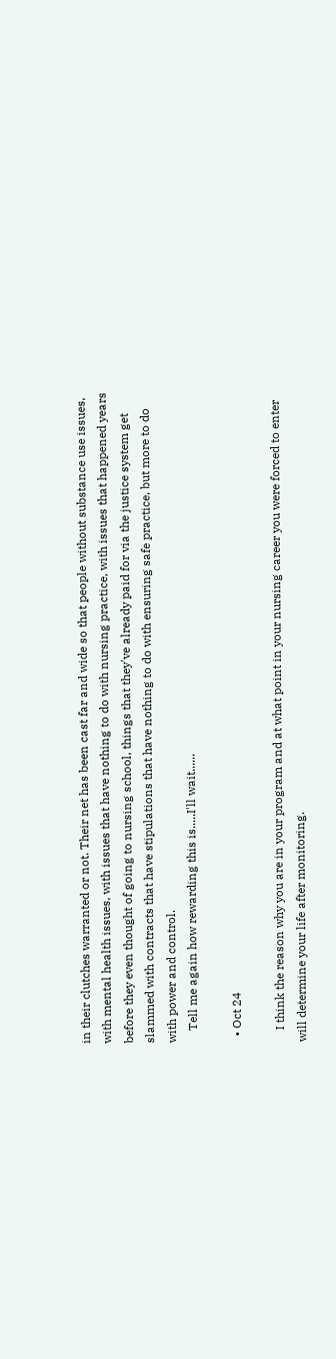in their clutches warranted or not. Their net has been cast far and wide so that people without substance use issues, with mental health issues, with issues that have nothing to do with nursing practice, with issues that happened years before they even thought of going to nursing school, things that they've already paid for via the justice system get slammed with contracts that have stipulations that have nothing to do with ensuring safe practice, but more to do with power and control.
    Tell me again how rewarding this is.....I'll wait......

  • Oct 24

    I think the reason why you are in your program and at what point in your nursing career you were forced to enter will determine your life after monitoring.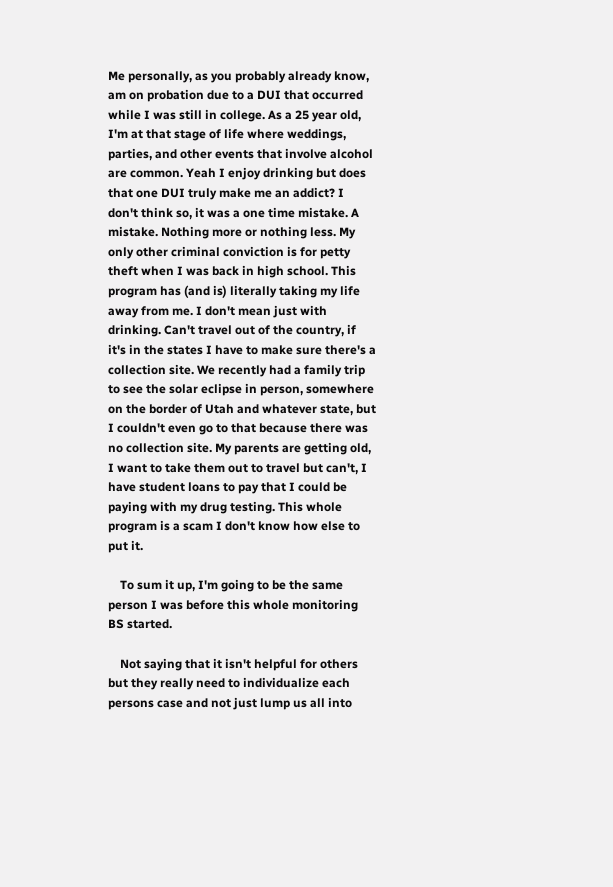Me personally, as you probably already know, am on probation due to a DUI that occurred while I was still in college. As a 25 year old, I'm at that stage of life where weddings, parties, and other events that involve alcohol are common. Yeah I enjoy drinking but does that one DUI truly make me an addict? I don't think so, it was a one time mistake. A mistake. Nothing more or nothing less. My only other criminal conviction is for petty theft when I was back in high school. This program has (and is) literally taking my life away from me. I don't mean just with drinking. Can't travel out of the country, if it's in the states I have to make sure there's a collection site. We recently had a family trip to see the solar eclipse in person, somewhere on the border of Utah and whatever state, but I couldn't even go to that because there was no collection site. My parents are getting old, I want to take them out to travel but can't, I have student loans to pay that I could be paying with my drug testing. This whole program is a scam I don't know how else to put it.

    To sum it up, I'm going to be the same person I was before this whole monitoring BS started.

    Not saying that it isn't helpful for others but they really need to individualize each persons case and not just lump us all into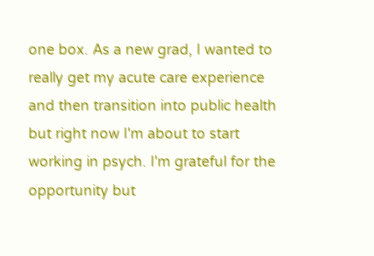one box. As a new grad, I wanted to really get my acute care experience and then transition into public health but right now I'm about to start working in psych. I'm grateful for the opportunity but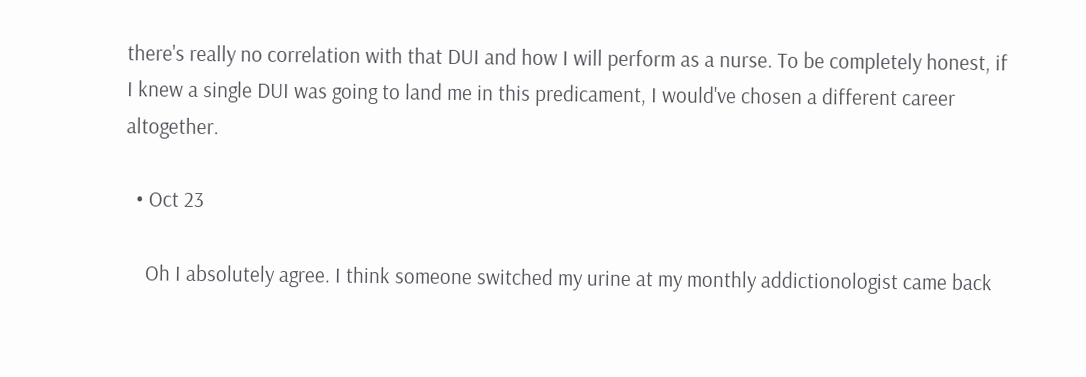there's really no correlation with that DUI and how I will perform as a nurse. To be completely honest, if I knew a single DUI was going to land me in this predicament, I would've chosen a different career altogether.

  • Oct 23

    Oh I absolutely agree. I think someone switched my urine at my monthly addictionologist came back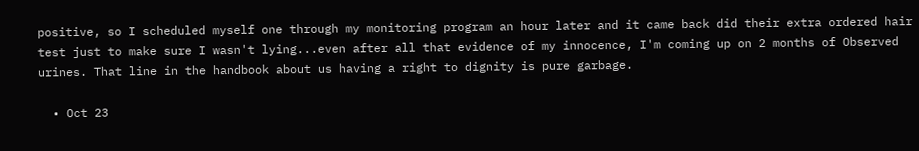positive, so I scheduled myself one through my monitoring program an hour later and it came back did their extra ordered hair test just to make sure I wasn't lying...even after all that evidence of my innocence, I'm coming up on 2 months of Observed urines. That line in the handbook about us having a right to dignity is pure garbage.

  • Oct 23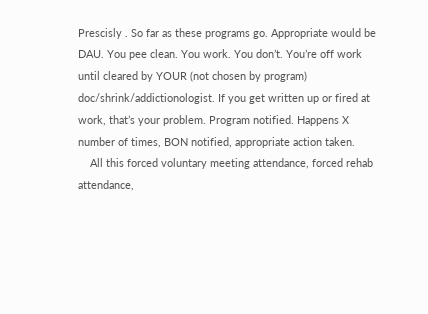Prescisly . So far as these programs go. Appropriate would be DAU. You pee clean. You work. You don’t. You’re off work until cleared by YOUR (not chosen by program) doc/shrink/addictionologist. If you get written up or fired at work, that’s your problem. Program notified. Happens X number of times, BON notified, appropriate action taken.
    All this forced voluntary meeting attendance, forced rehab attendance,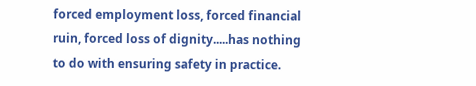forced employment loss, forced financial ruin, forced loss of dignity.....has nothing to do with ensuring safety in practice.